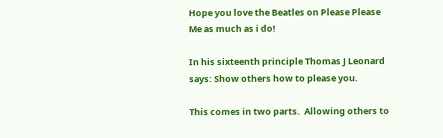Hope you love the Beatles on Please Please Me as much as i do!

In his sixteenth principle Thomas J Leonard says: Show others how to please you.

This comes in two parts.  Allowing others to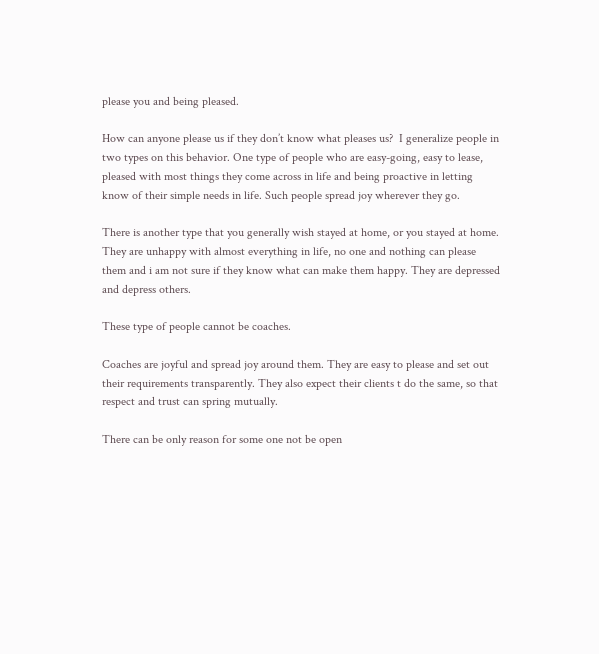please you and being pleased.

How can anyone please us if they don’t know what pleases us?  I generalize people in two types on this behavior. One type of people who are easy-going, easy to lease, pleased with most things they come across in life and being proactive in letting know of their simple needs in life. Such people spread joy wherever they go.

There is another type that you generally wish stayed at home, or you stayed at home. They are unhappy with almost everything in life, no one and nothing can please them and i am not sure if they know what can make them happy. They are depressed and depress others.

These type of people cannot be coaches.

Coaches are joyful and spread joy around them. They are easy to please and set out their requirements transparently. They also expect their clients t do the same, so that respect and trust can spring mutually.

There can be only reason for some one not be open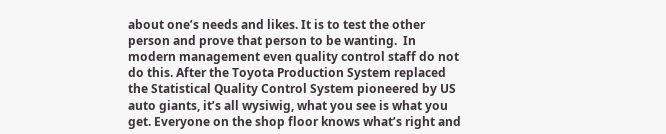about one’s needs and likes. It is to test the other person and prove that person to be wanting.  In modern management even quality control staff do not do this. After the Toyota Production System replaced the Statistical Quality Control System pioneered by US auto giants, it’s all wysiwig, what you see is what you get. Everyone on the shop floor knows what’s right and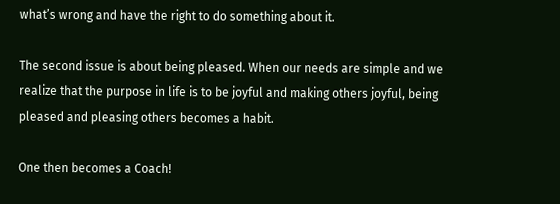what’s wrong and have the right to do something about it.

The second issue is about being pleased. When our needs are simple and we realize that the purpose in life is to be joyful and making others joyful, being pleased and pleasing others becomes a habit.

One then becomes a Coach!